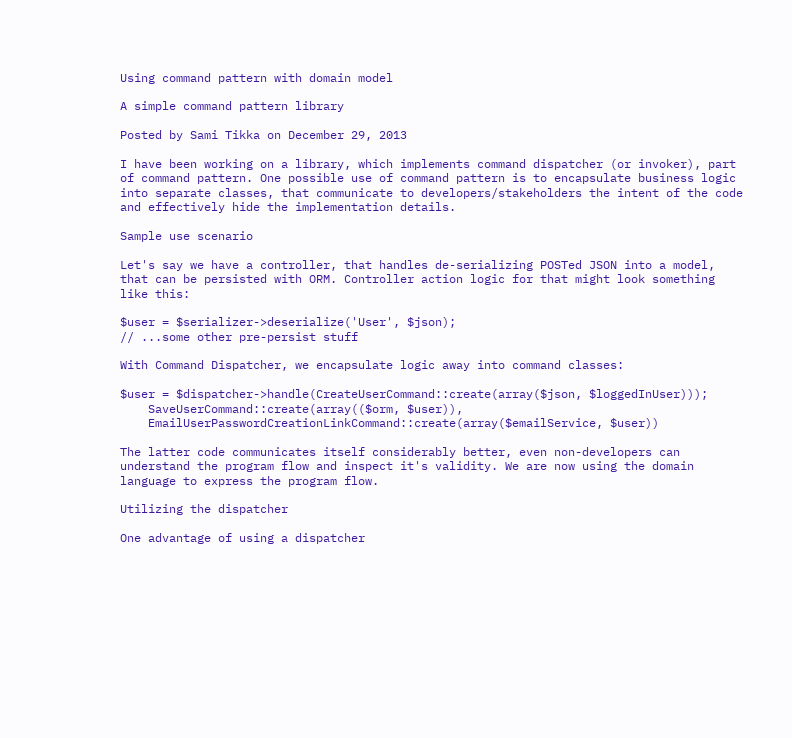Using command pattern with domain model

A simple command pattern library

Posted by Sami Tikka on December 29, 2013

I have been working on a library, which implements command dispatcher (or invoker), part of command pattern. One possible use of command pattern is to encapsulate business logic into separate classes, that communicate to developers/stakeholders the intent of the code and effectively hide the implementation details.

Sample use scenario

Let's say we have a controller, that handles de-serializing POSTed JSON into a model, that can be persisted with ORM. Controller action logic for that might look something like this:

$user = $serializer->deserialize('User', $json);
// ...some other pre-persist stuff

With Command Dispatcher, we encapsulate logic away into command classes:

$user = $dispatcher->handle(CreateUserCommand::create(array($json, $loggedInUser)));
    SaveUserCommand::create(array(($orm, $user)),
    EmailUserPasswordCreationLinkCommand::create(array($emailService, $user))

The latter code communicates itself considerably better, even non-developers can understand the program flow and inspect it's validity. We are now using the domain language to express the program flow.

Utilizing the dispatcher

One advantage of using a dispatcher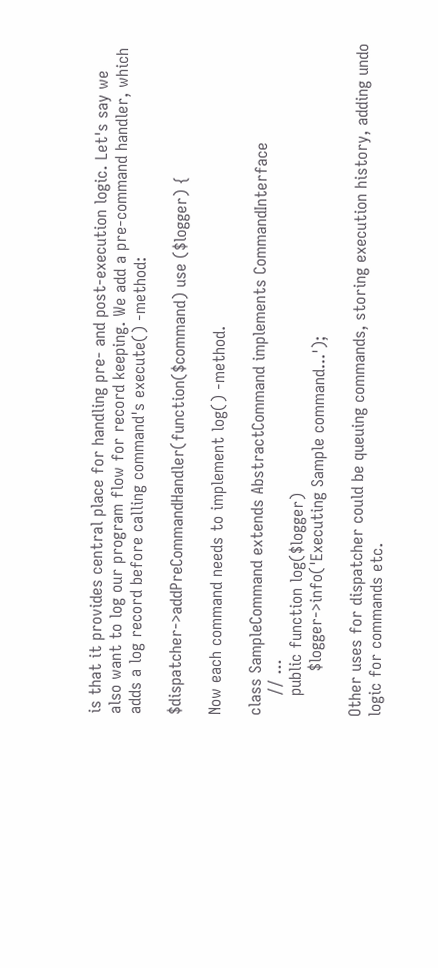is that it provides central place for handling pre- and post-execution logic. Let's say we also want to log our program flow for record keeping. We add a pre-command handler, which adds a log record before calling command's execute() -method:

$dispatcher->addPreCommandHandler(function($command) use ($logger) {

Now each command needs to implement log() -method.

class SampleCommand extends AbstractCommand implements CommandInterface
    // ...
    public function log($logger)
         $logger->info('Executing Sample command...');

Other uses for dispatcher could be queuing commands, storing execution history, adding undo logic for commands etc.